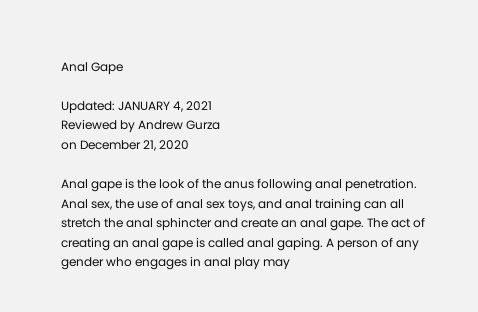Anal Gape

Updated: JANUARY 4, 2021
Reviewed by Andrew Gurza
on December 21, 2020

Anal gape is the look of the anus following anal penetration. Anal sex, the use of anal sex toys, and anal training can all stretch the anal sphincter and create an anal gape. The act of creating an anal gape is called anal gaping. A person of any gender who engages in anal play may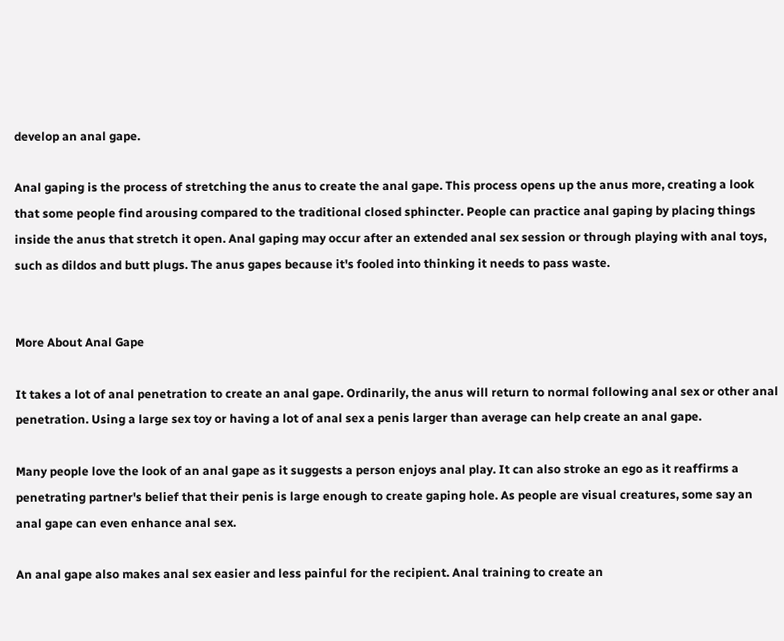develop an anal gape.

Anal gaping is the process of stretching the anus to create the anal gape. This process opens up the anus more, creating a look that some people find arousing compared to the traditional closed sphincter. People can practice anal gaping by placing things inside the anus that stretch it open. Anal gaping may occur after an extended anal sex session or through playing with anal toys, such as dildos and butt plugs. The anus gapes because it's fooled into thinking it needs to pass waste.


More About Anal Gape

It takes a lot of anal penetration to create an anal gape. Ordinarily, the anus will return to normal following anal sex or other anal penetration. Using a large sex toy or having a lot of anal sex a penis larger than average can help create an anal gape.

Many people love the look of an anal gape as it suggests a person enjoys anal play. It can also stroke an ego as it reaffirms a penetrating partner's belief that their penis is large enough to create gaping hole. As people are visual creatures, some say an anal gape can even enhance anal sex.

An anal gape also makes anal sex easier and less painful for the recipient. Anal training to create an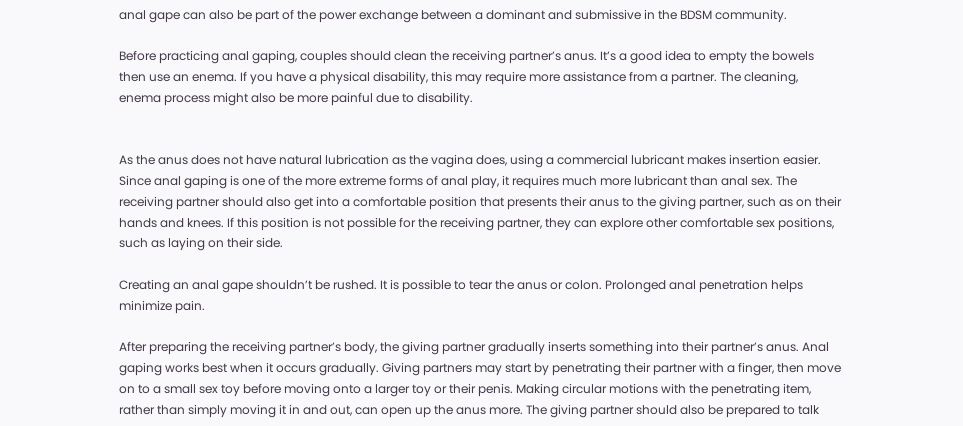anal gape can also be part of the power exchange between a dominant and submissive in the BDSM community.

Before practicing anal gaping, couples should clean the receiving partner’s anus. It’s a good idea to empty the bowels then use an enema. If you have a physical disability, this may require more assistance from a partner. The cleaning, enema process might also be more painful due to disability.


As the anus does not have natural lubrication as the vagina does, using a commercial lubricant makes insertion easier. Since anal gaping is one of the more extreme forms of anal play, it requires much more lubricant than anal sex. The receiving partner should also get into a comfortable position that presents their anus to the giving partner, such as on their hands and knees. If this position is not possible for the receiving partner, they can explore other comfortable sex positions, such as laying on their side.

Creating an anal gape shouldn’t be rushed. It is possible to tear the anus or colon. Prolonged anal penetration helps minimize pain.

After preparing the receiving partner’s body, the giving partner gradually inserts something into their partner’s anus. Anal gaping works best when it occurs gradually. Giving partners may start by penetrating their partner with a finger, then move on to a small sex toy before moving onto a larger toy or their penis. Making circular motions with the penetrating item, rather than simply moving it in and out, can open up the anus more. The giving partner should also be prepared to talk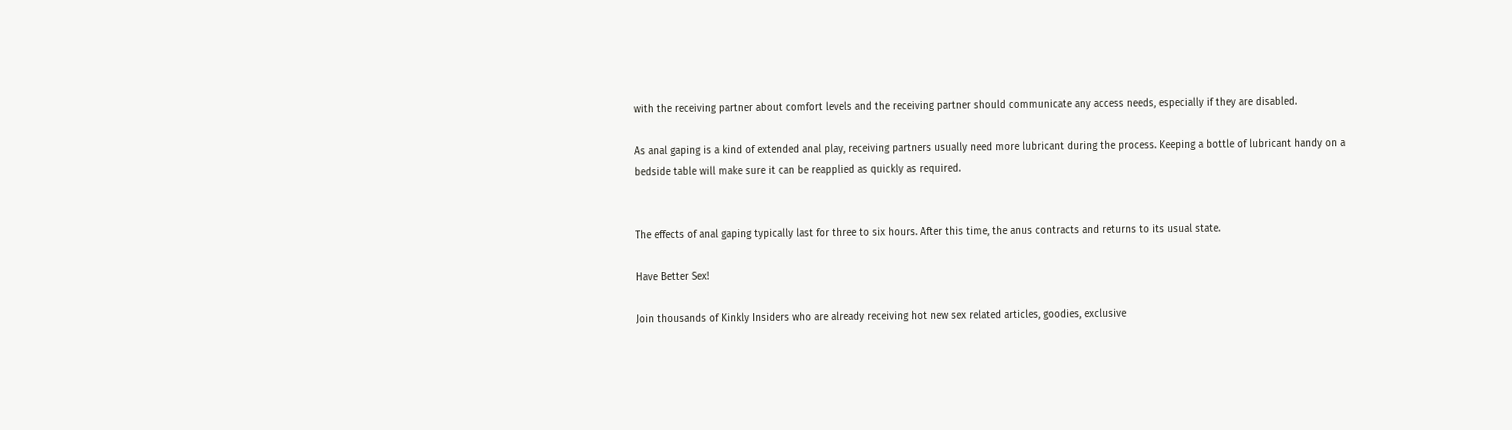with the receiving partner about comfort levels and the receiving partner should communicate any access needs, especially if they are disabled.

As anal gaping is a kind of extended anal play, receiving partners usually need more lubricant during the process. Keeping a bottle of lubricant handy on a bedside table will make sure it can be reapplied as quickly as required.


The effects of anal gaping typically last for three to six hours. After this time, the anus contracts and returns to its usual state.

Have Better Sex!

Join thousands of Kinkly Insiders who are already receiving hot new sex related articles, goodies, exclusive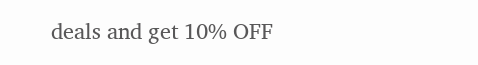deals and get 10% OFF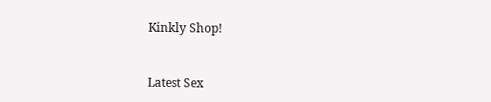Kinkly Shop!


Latest Sex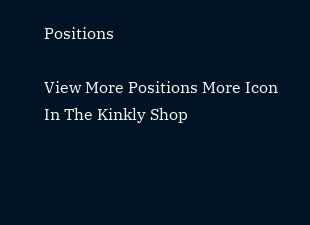Positions

View More Positions More Icon
In The Kinkly Shop